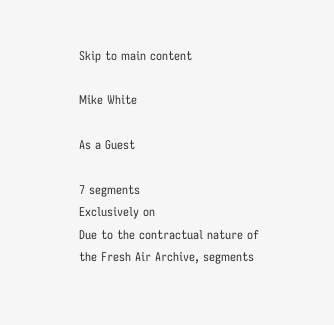Skip to main content

Mike White

As a Guest

7 segments
Exclusively on
Due to the contractual nature of the Fresh Air Archive, segments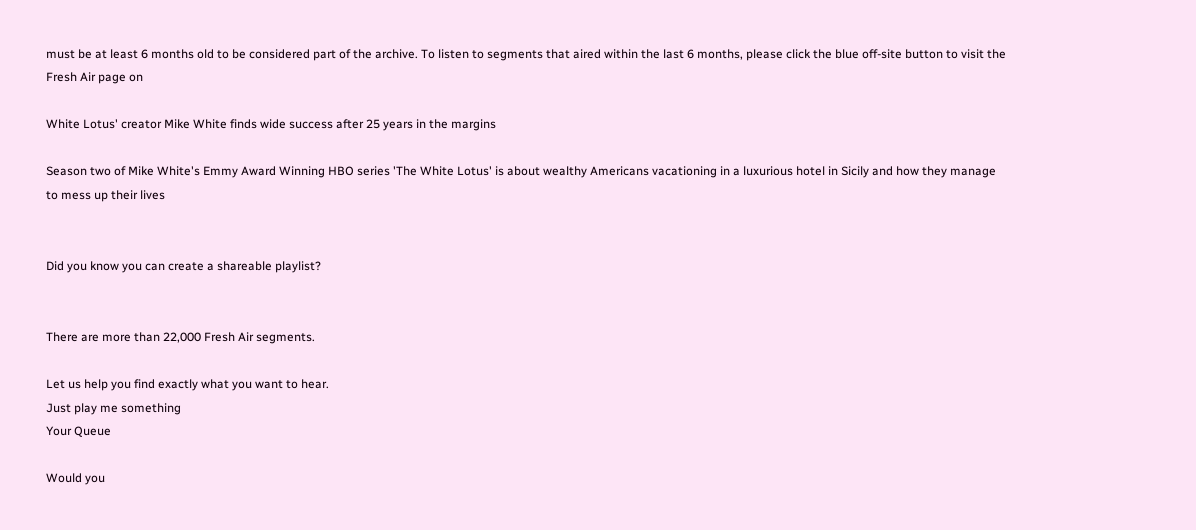must be at least 6 months old to be considered part of the archive. To listen to segments that aired within the last 6 months, please click the blue off-site button to visit the Fresh Air page on

White Lotus' creator Mike White finds wide success after 25 years in the margins

Season two of Mike White's Emmy Award Winning HBO series 'The White Lotus' is about wealthy Americans vacationing in a luxurious hotel in Sicily and how they manage to mess up their lives


Did you know you can create a shareable playlist?


There are more than 22,000 Fresh Air segments.

Let us help you find exactly what you want to hear.
Just play me something
Your Queue

Would you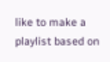like to make a playlist based on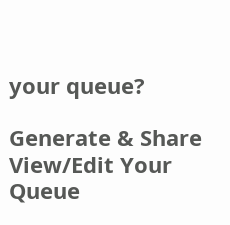your queue?

Generate & Share View/Edit Your Queue